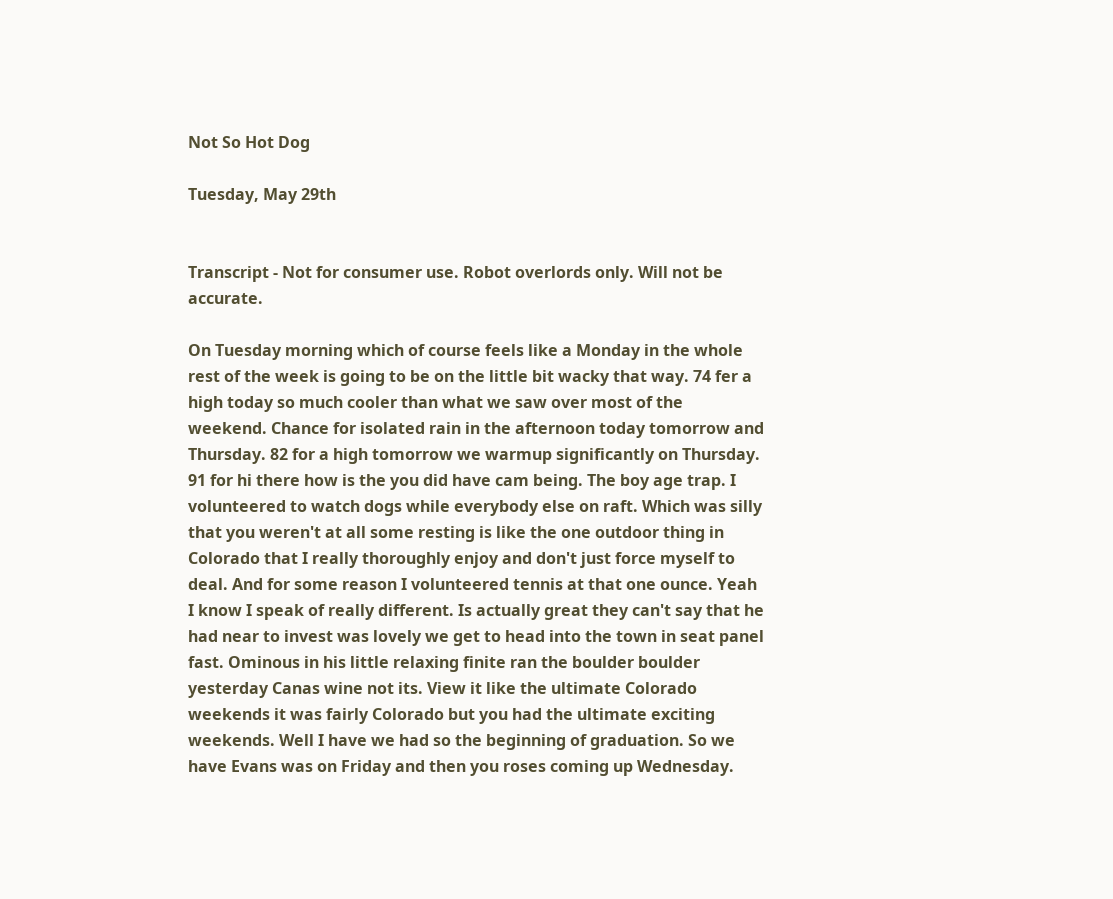Not So Hot Dog

Tuesday, May 29th


Transcript - Not for consumer use. Robot overlords only. Will not be accurate.

On Tuesday morning which of course feels like a Monday in the whole rest of the week is going to be on the little bit wacky that way. 74 fer a high today so much cooler than what we saw over most of the weekend. Chance for isolated rain in the afternoon today tomorrow and Thursday. 82 for a high tomorrow we warmup significantly on Thursday. 91 for hi there how is the you did have cam being. The boy age trap. I volunteered to watch dogs while everybody else on raft. Which was silly that you weren't at all some resting is like the one outdoor thing in Colorado that I really thoroughly enjoy and don't just force myself to deal. And for some reason I volunteered tennis at that one ounce. Yeah I know I speak of really different. Is actually great they can't say that he had near to invest was lovely we get to head into the town in seat panel fast. Ominous in his little relaxing finite ran the boulder boulder yesterday Canas wine not its. View it like the ultimate Colorado weekends it was fairly Colorado but you had the ultimate exciting weekends. Well I have we had so the beginning of graduation. So we have Evans was on Friday and then you roses coming up Wednesday.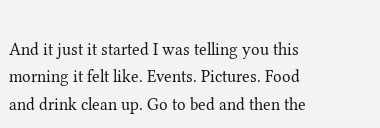And it just it started I was telling you this morning it felt like. Events. Pictures. Food and drink clean up. Go to bed and then the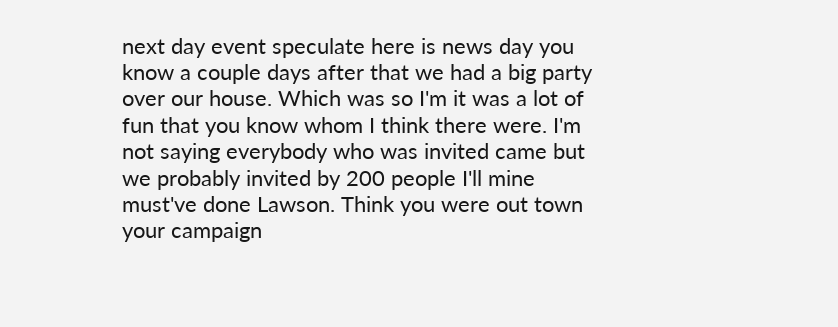next day event speculate here is news day you know a couple days after that we had a big party over our house. Which was so I'm it was a lot of fun that you know whom I think there were. I'm not saying everybody who was invited came but we probably invited by 200 people I'll mine must've done Lawson. Think you were out town your campaign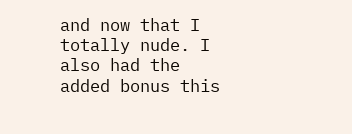and now that I totally nude. I also had the added bonus this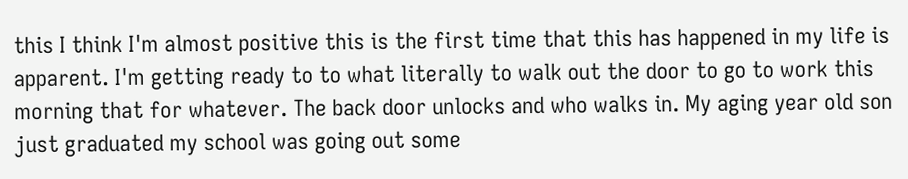this I think I'm almost positive this is the first time that this has happened in my life is apparent. I'm getting ready to to what literally to walk out the door to go to work this morning that for whatever. The back door unlocks and who walks in. My aging year old son just graduated my school was going out some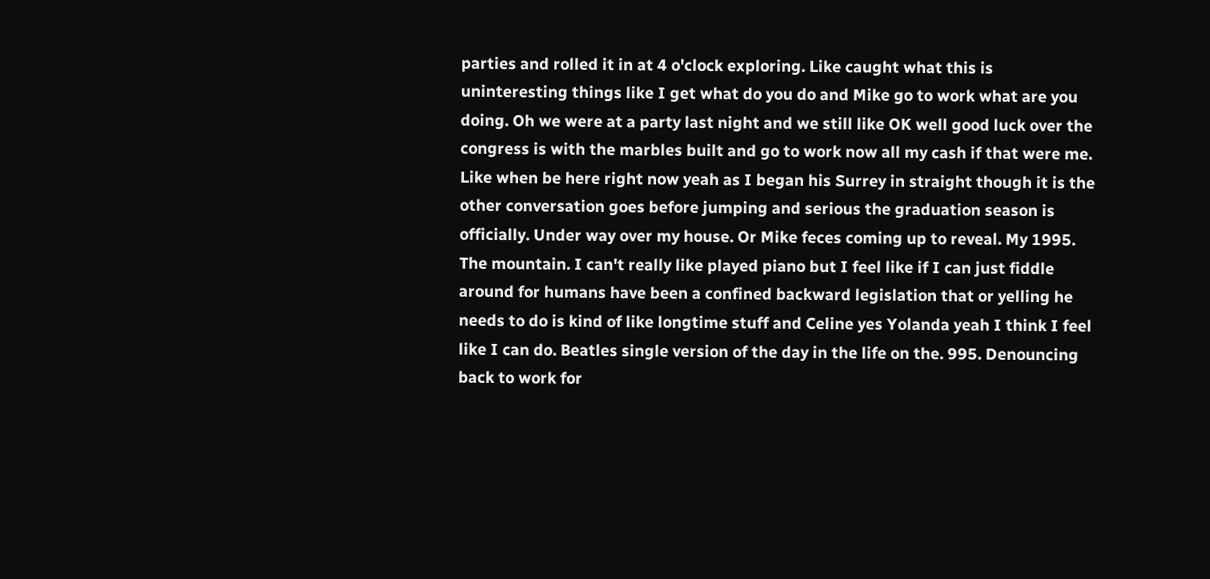parties and rolled it in at 4 o'clock exploring. Like caught what this is uninteresting things like I get what do you do and Mike go to work what are you doing. Oh we were at a party last night and we still like OK well good luck over the congress is with the marbles built and go to work now all my cash if that were me. Like when be here right now yeah as I began his Surrey in straight though it is the other conversation goes before jumping and serious the graduation season is officially. Under way over my house. Or Mike feces coming up to reveal. My 1995. The mountain. I can't really like played piano but I feel like if I can just fiddle around for humans have been a confined backward legislation that or yelling he needs to do is kind of like longtime stuff and Celine yes Yolanda yeah I think I feel like I can do. Beatles single version of the day in the life on the. 995. Denouncing back to work for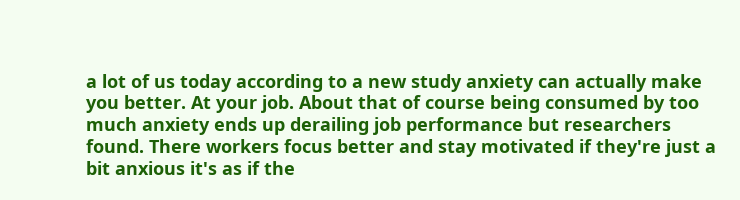a lot of us today according to a new study anxiety can actually make you better. At your job. About that of course being consumed by too much anxiety ends up derailing job performance but researchers found. There workers focus better and stay motivated if they're just a bit anxious it's as if the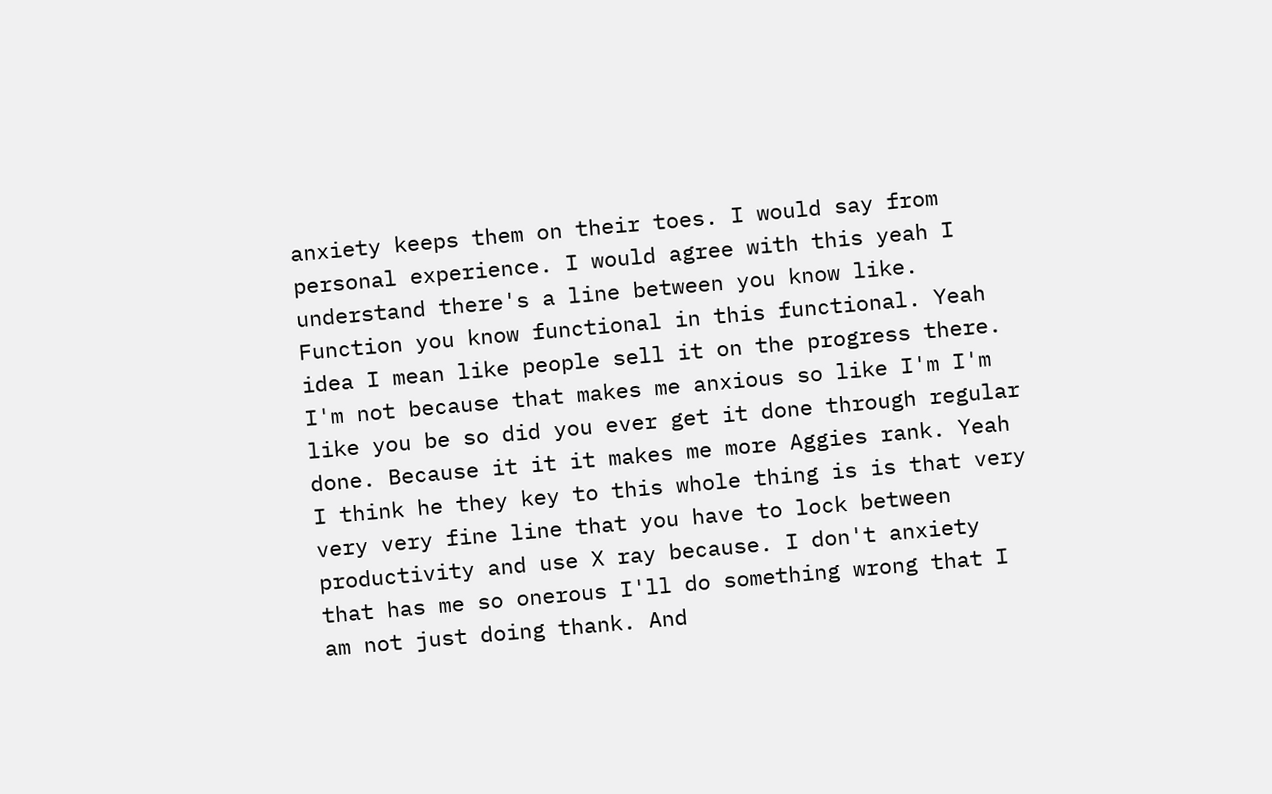anxiety keeps them on their toes. I would say from personal experience. I would agree with this yeah I understand there's a line between you know like. Function you know functional in this functional. Yeah idea I mean like people sell it on the progress there. I'm not because that makes me anxious so like I'm I'm like you be so did you ever get it done through regular done. Because it it it makes me more Aggies rank. Yeah I think he they key to this whole thing is is that very very very fine line that you have to lock between productivity and use X ray because. I don't anxiety that has me so onerous I'll do something wrong that I am not just doing thank. And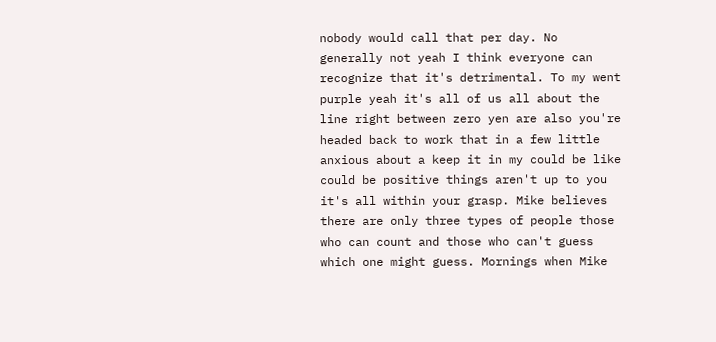nobody would call that per day. No generally not yeah I think everyone can recognize that it's detrimental. To my went purple yeah it's all of us all about the line right between zero yen are also you're headed back to work that in a few little anxious about a keep it in my could be like could be positive things aren't up to you it's all within your grasp. Mike believes there are only three types of people those who can count and those who can't guess which one might guess. Mornings when Mike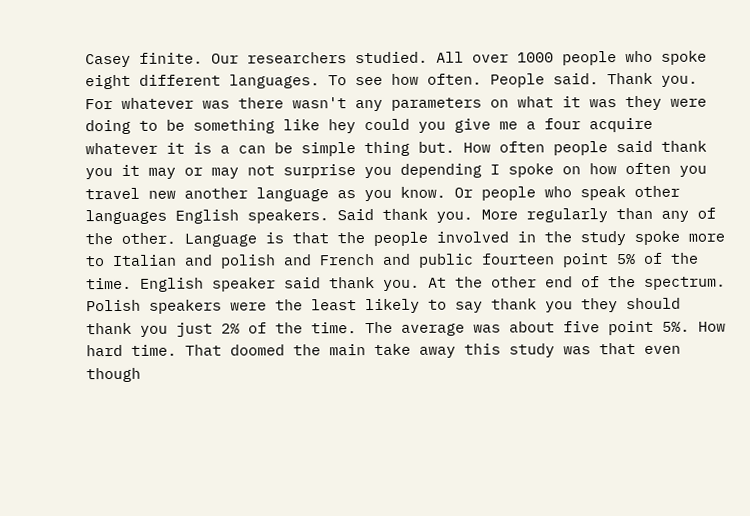Casey finite. Our researchers studied. All over 1000 people who spoke eight different languages. To see how often. People said. Thank you. For whatever was there wasn't any parameters on what it was they were doing to be something like hey could you give me a four acquire whatever it is a can be simple thing but. How often people said thank you it may or may not surprise you depending I spoke on how often you travel new another language as you know. Or people who speak other languages English speakers. Said thank you. More regularly than any of the other. Language is that the people involved in the study spoke more to Italian and polish and French and public fourteen point 5% of the time. English speaker said thank you. At the other end of the spectrum. Polish speakers were the least likely to say thank you they should thank you just 2% of the time. The average was about five point 5%. How hard time. That doomed the main take away this study was that even though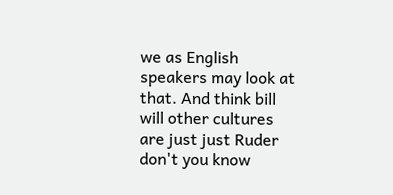we as English speakers may look at that. And think bill will other cultures are just just Ruder don't you know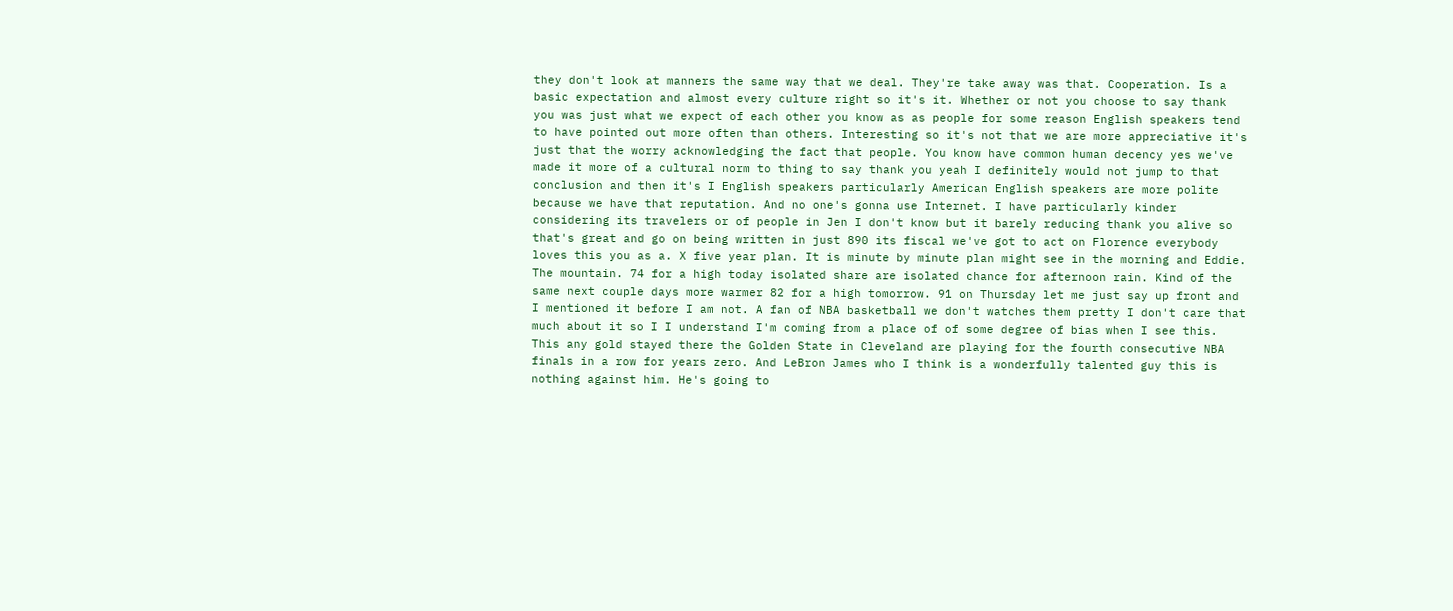they don't look at manners the same way that we deal. They're take away was that. Cooperation. Is a basic expectation and almost every culture right so it's it. Whether or not you choose to say thank you was just what we expect of each other you know as as people for some reason English speakers tend to have pointed out more often than others. Interesting so it's not that we are more appreciative it's just that the worry acknowledging the fact that people. You know have common human decency yes we've made it more of a cultural norm to thing to say thank you yeah I definitely would not jump to that conclusion and then it's I English speakers particularly American English speakers are more polite because we have that reputation. And no one's gonna use Internet. I have particularly kinder considering its travelers or of people in Jen I don't know but it barely reducing thank you alive so that's great and go on being written in just 890 its fiscal we've got to act on Florence everybody loves this you as a. X five year plan. It is minute by minute plan might see in the morning and Eddie. The mountain. 74 for a high today isolated share are isolated chance for afternoon rain. Kind of the same next couple days more warmer 82 for a high tomorrow. 91 on Thursday let me just say up front and I mentioned it before I am not. A fan of NBA basketball we don't watches them pretty I don't care that much about it so I I understand I'm coming from a place of of some degree of bias when I see this. This any gold stayed there the Golden State in Cleveland are playing for the fourth consecutive NBA finals in a row for years zero. And LeBron James who I think is a wonderfully talented guy this is nothing against him. He's going to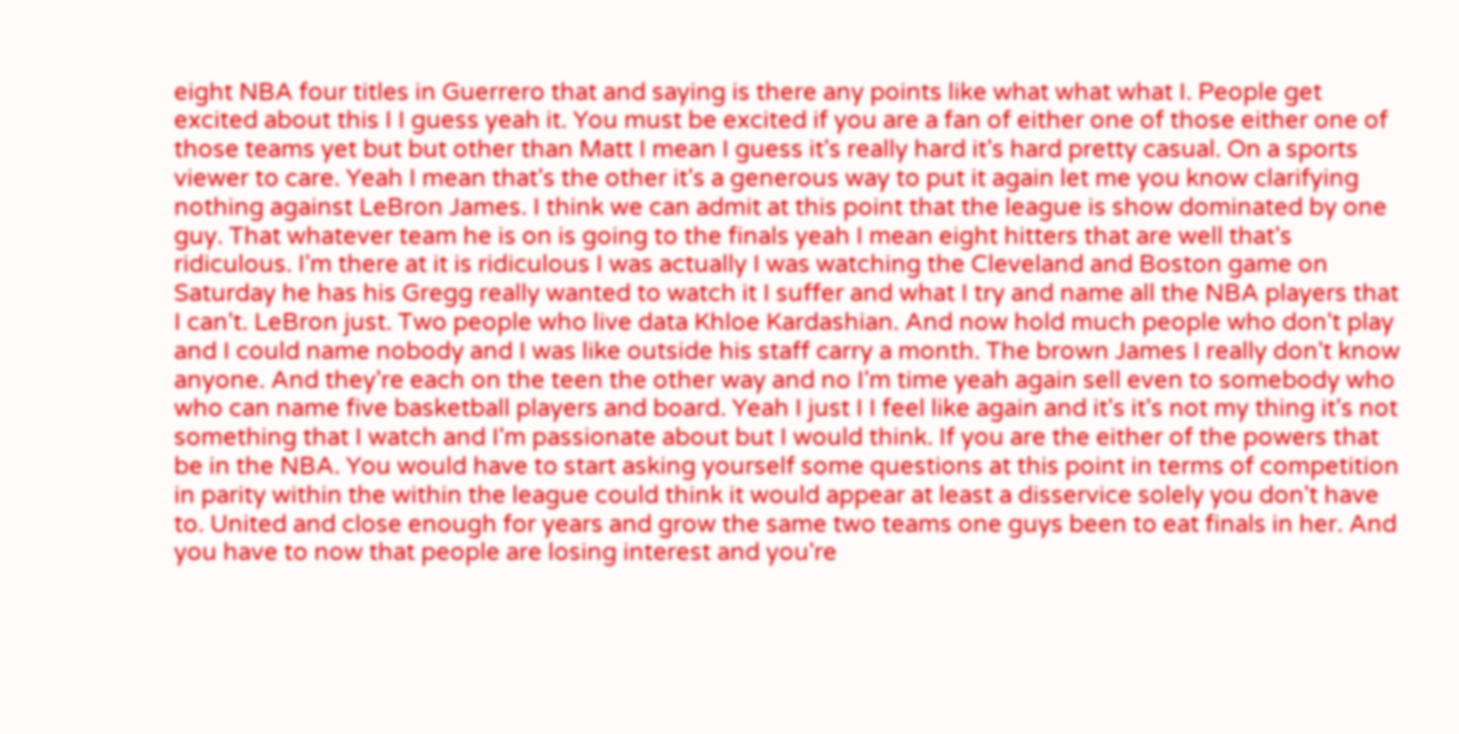eight NBA four titles in Guerrero that and saying is there any points like what what what I. People get excited about this I I guess yeah it. You must be excited if you are a fan of either one of those either one of those teams yet but but other than Matt I mean I guess it's really hard it's hard pretty casual. On a sports viewer to care. Yeah I mean that's the other it's a generous way to put it again let me you know clarifying nothing against LeBron James. I think we can admit at this point that the league is show dominated by one guy. That whatever team he is on is going to the finals yeah I mean eight hitters that are well that's ridiculous. I'm there at it is ridiculous I was actually I was watching the Cleveland and Boston game on Saturday he has his Gregg really wanted to watch it I suffer and what I try and name all the NBA players that I can't. LeBron just. Two people who live data Khloe Kardashian. And now hold much people who don't play and I could name nobody and I was like outside his staff carry a month. The brown James I really don't know anyone. And they're each on the teen the other way and no I'm time yeah again sell even to somebody who who can name five basketball players and board. Yeah I just I I feel like again and it's it's not my thing it's not something that I watch and I'm passionate about but I would think. If you are the either of the powers that be in the NBA. You would have to start asking yourself some questions at this point in terms of competition in parity within the within the league could think it would appear at least a disservice solely you don't have to. United and close enough for years and grow the same two teams one guys been to eat finals in her. And you have to now that people are losing interest and you're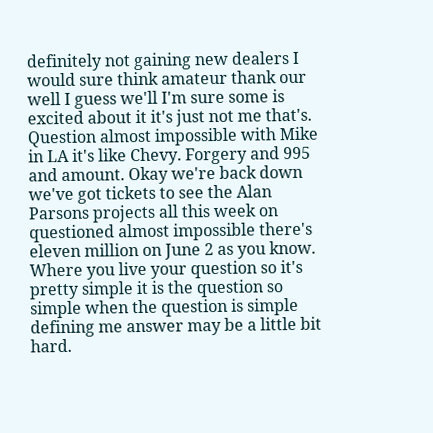definitely not gaining new dealers I would sure think amateur thank our well I guess we'll I'm sure some is excited about it it's just not me that's. Question almost impossible with Mike in LA it's like Chevy. Forgery and 995 and amount. Okay we're back down we've got tickets to see the Alan Parsons projects all this week on questioned almost impossible there's eleven million on June 2 as you know. Where you live your question so it's pretty simple it is the question so simple when the question is simple defining me answer may be a little bit hard.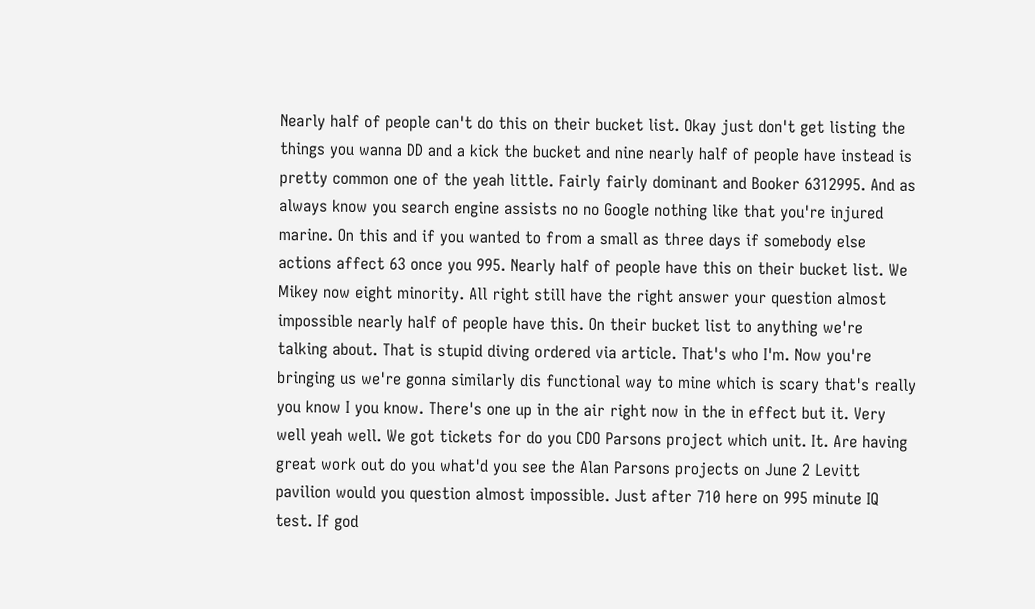Nearly half of people can't do this on their bucket list. Okay just don't get listing the things you wanna DD and a kick the bucket and nine nearly half of people have instead is pretty common one of the yeah little. Fairly fairly dominant and Booker 6312995. And as always know you search engine assists no no Google nothing like that you're injured marine. On this and if you wanted to from a small as three days if somebody else actions affect 63 once you 995. Nearly half of people have this on their bucket list. We Mikey now eight minority. All right still have the right answer your question almost impossible nearly half of people have this. On their bucket list to anything we're talking about. That is stupid diving ordered via article. That's who I'm. Now you're bringing us we're gonna similarly dis functional way to mine which is scary that's really you know I you know. There's one up in the air right now in the in effect but it. Very well yeah well. We got tickets for do you CDO Parsons project which unit. It. Are having great work out do you what'd you see the Alan Parsons projects on June 2 Levitt pavilion would you question almost impossible. Just after 710 here on 995 minute IQ test. If god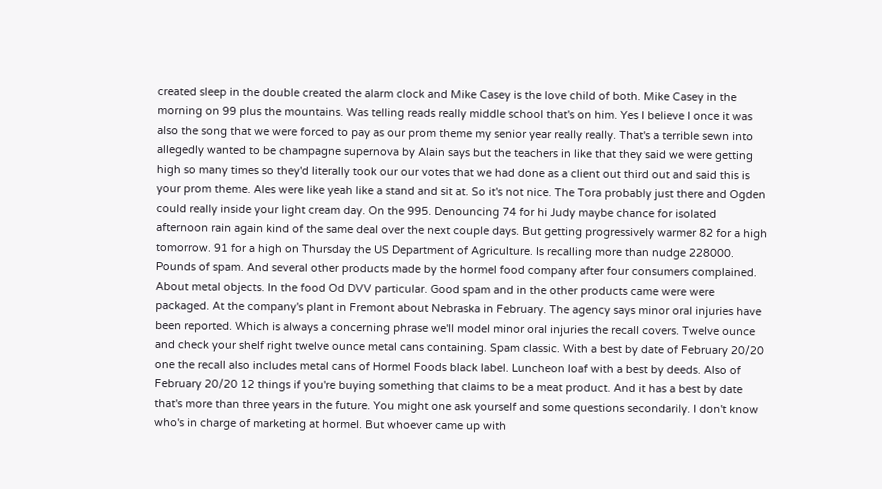created sleep in the double created the alarm clock and Mike Casey is the love child of both. Mike Casey in the morning on 99 plus the mountains. Was telling reads really middle school that's on him. Yes I believe I once it was also the song that we were forced to pay as our prom theme my senior year really really. That's a terrible sewn into allegedly wanted to be champagne supernova by Alain says but the teachers in like that they said we were getting high so many times so they'd literally took our our votes that we had done as a client out third out and said this is your prom theme. Ales were like yeah like a stand and sit at. So it's not nice. The Tora probably just there and Ogden could really inside your light cream day. On the 995. Denouncing 74 for hi Judy maybe chance for isolated afternoon rain again kind of the same deal over the next couple days. But getting progressively warmer 82 for a high tomorrow. 91 for a high on Thursday the US Department of Agriculture. Is recalling more than nudge 228000. Pounds of spam. And several other products made by the hormel food company after four consumers complained. About metal objects. In the food Od DVV particular. Good spam and in the other products came were were packaged. At the company's plant in Fremont about Nebraska in February. The agency says minor oral injuries have been reported. Which is always a concerning phrase we'll model minor oral injuries the recall covers. Twelve ounce and check your shelf right twelve ounce metal cans containing. Spam classic. With a best by date of February 20/20 one the recall also includes metal cans of Hormel Foods black label. Luncheon loaf with a best by deeds. Also of February 20/20 12 things if you're buying something that claims to be a meat product. And it has a best by date that's more than three years in the future. You might one ask yourself and some questions secondarily. I don't know who's in charge of marketing at hormel. But whoever came up with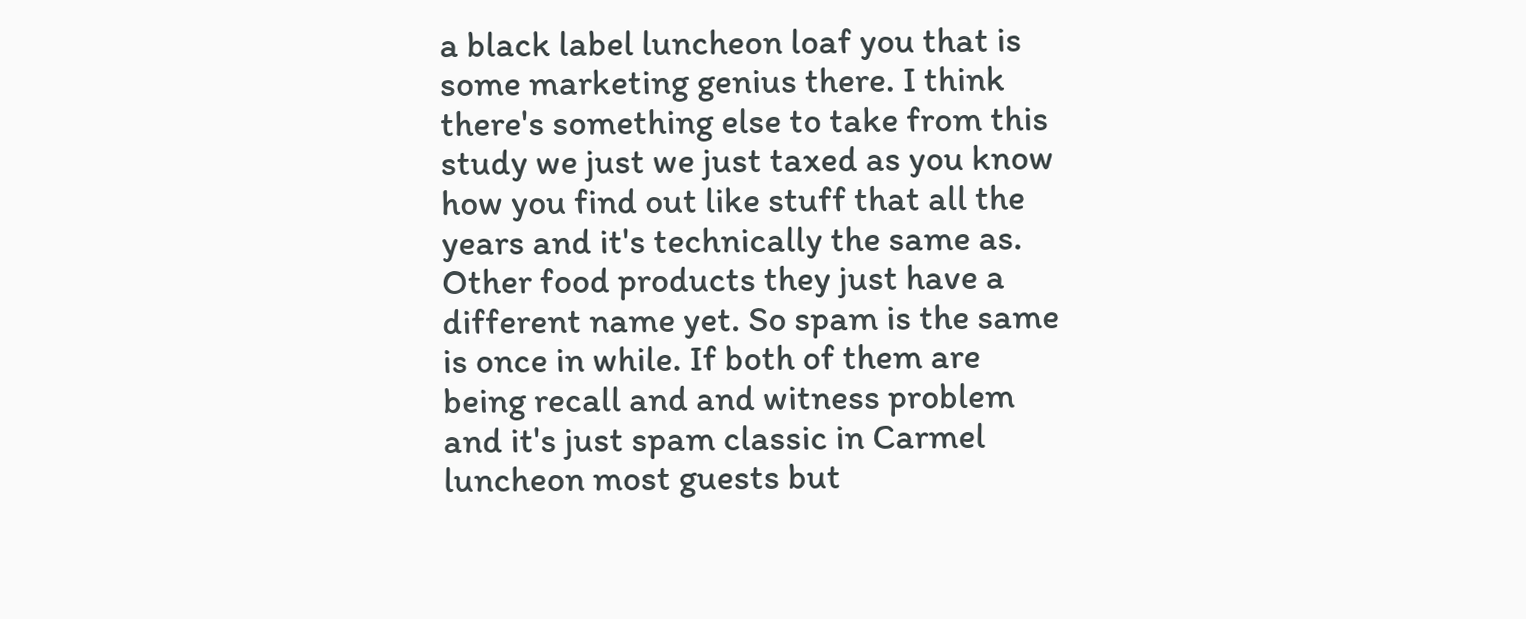a black label luncheon loaf you that is some marketing genius there. I think there's something else to take from this study we just we just taxed as you know how you find out like stuff that all the years and it's technically the same as. Other food products they just have a different name yet. So spam is the same is once in while. If both of them are being recall and and witness problem and it's just spam classic in Carmel luncheon most guests but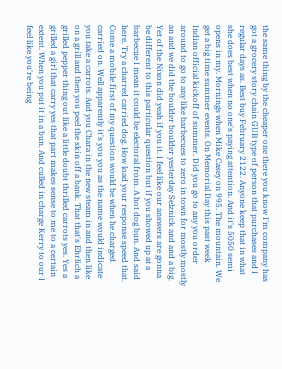the same thing by the cheaper one there you know I'm company has got a grocery story chain GUB type of person that purchases and I regular days as. Best buy February 2122. Anyone keep that in what she does best when no one's paying attention. And it's 5050 semi opens in my. Mornings when Mike Casey on 995. The mountain. We get a big time summer events. On Memorial Day this past week Indian official kickoff of summer. Did you go to any you order around to go to any like barbecues to zero in town for mostly mostly an and we did the boulder boulder yesterday Selznick and and a big. Yet of the Nixon did yeah if you it. I feel like our answers are gonna be different to this particular question but if you showed up at a barbecue I mean it could be electoral from. A hot dog bun. And said here. Try a charred carried dog. How load your response speed that. Come a mobile first of my question would be when he charged carried on. Well apparently it's you you as the name would indicate you take a carrots. And you Chara in the new steam in and then like on a grill and then you peel the skin off a bank. That that's Ehrlich a grilled pepper thing out like a little doubt thrilled carrots yes. Yes a grilled a girl that carry yes that part makes sense to me to a certain extent. When you put it in a bun. And culled in charge Kerry to our I feel like you're being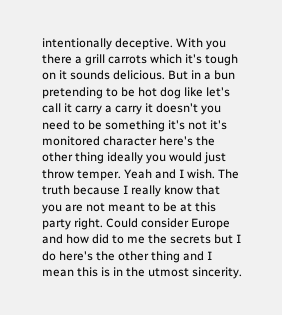intentionally deceptive. With you there a grill carrots which it's tough on it sounds delicious. But in a bun pretending to be hot dog like let's call it carry a carry it doesn't you need to be something it's not it's monitored character here's the other thing ideally you would just throw temper. Yeah and I wish. The truth because I really know that you are not meant to be at this party right. Could consider Europe and how did to me the secrets but I do here's the other thing and I mean this is in the utmost sincerity.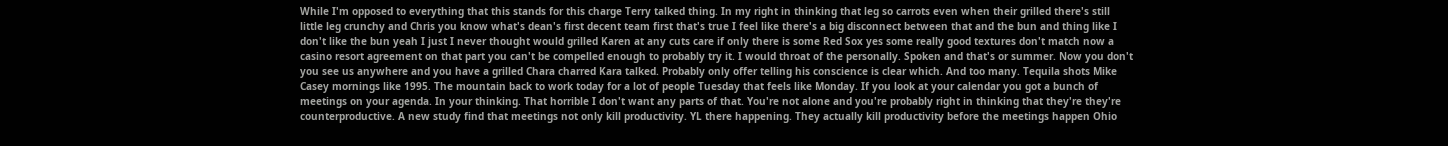While I'm opposed to everything that this stands for this charge Terry talked thing. In my right in thinking that leg so carrots even when their grilled there's still little leg crunchy and Chris you know what's dean's first decent team first that's true I feel like there's a big disconnect between that and the bun and thing like I don't like the bun yeah I just I never thought would grilled Karen at any cuts care if only there is some Red Sox yes some really good textures don't match now a casino resort agreement on that part you can't be compelled enough to probably try it. I would throat of the personally. Spoken and that's or summer. Now you don't you see us anywhere and you have a grilled Chara charred Kara talked. Probably only offer telling his conscience is clear which. And too many. Tequila shots Mike Casey mornings like 1995. The mountain back to work today for a lot of people Tuesday that feels like Monday. If you look at your calendar you got a bunch of meetings on your agenda. In your thinking. That horrible I don't want any parts of that. You're not alone and you're probably right in thinking that they're they're counterproductive. A new study find that meetings not only kill productivity. YL there happening. They actually kill productivity before the meetings happen Ohio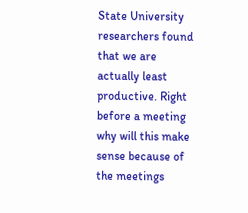State University researchers found that we are actually least productive. Right before a meeting why will this make sense because of the meetings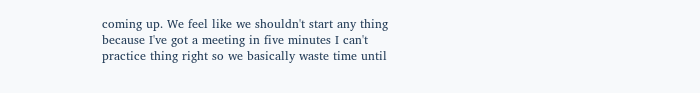coming up. We feel like we shouldn't start any thing because I've got a meeting in five minutes I can't practice thing right so we basically waste time until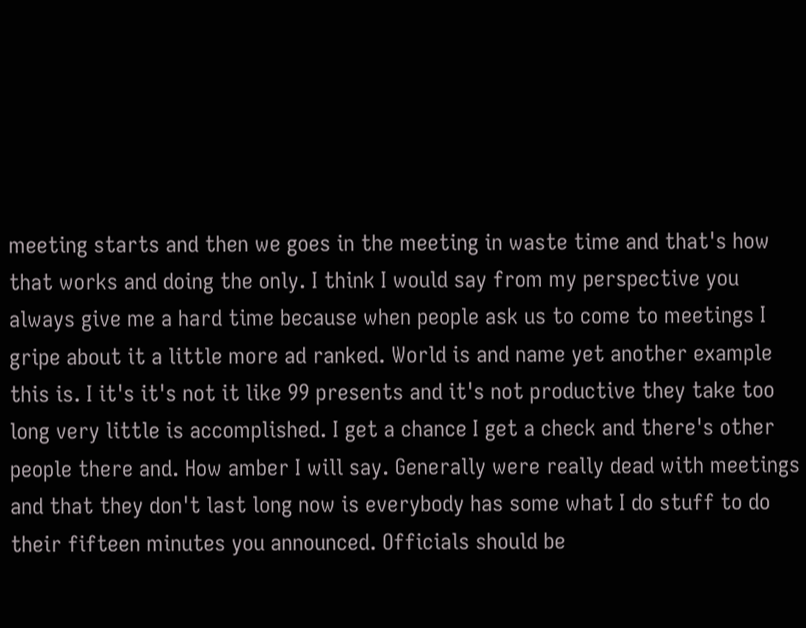meeting starts and then we goes in the meeting in waste time and that's how that works and doing the only. I think I would say from my perspective you always give me a hard time because when people ask us to come to meetings I gripe about it a little more ad ranked. World is and name yet another example this is. I it's it's not it like 99 presents and it's not productive they take too long very little is accomplished. I get a chance I get a check and there's other people there and. How amber I will say. Generally were really dead with meetings and that they don't last long now is everybody has some what I do stuff to do their fifteen minutes you announced. Officials should be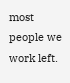most people we work left.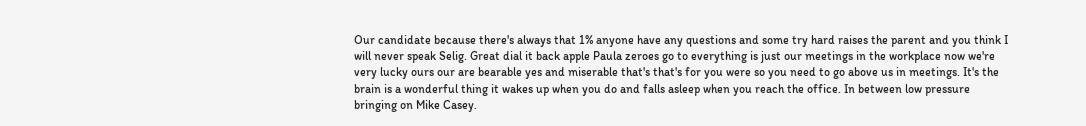Our candidate because there's always that 1% anyone have any questions and some try hard raises the parent and you think I will never speak Selig. Great dial it back apple Paula zeroes go to everything is just our meetings in the workplace now we're very lucky ours our are bearable yes and miserable that's that's for you were so you need to go above us in meetings. It's the brain is a wonderful thing it wakes up when you do and falls asleep when you reach the office. In between low pressure bringing on Mike Casey.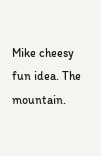Mike cheesy fun idea. The mountain.